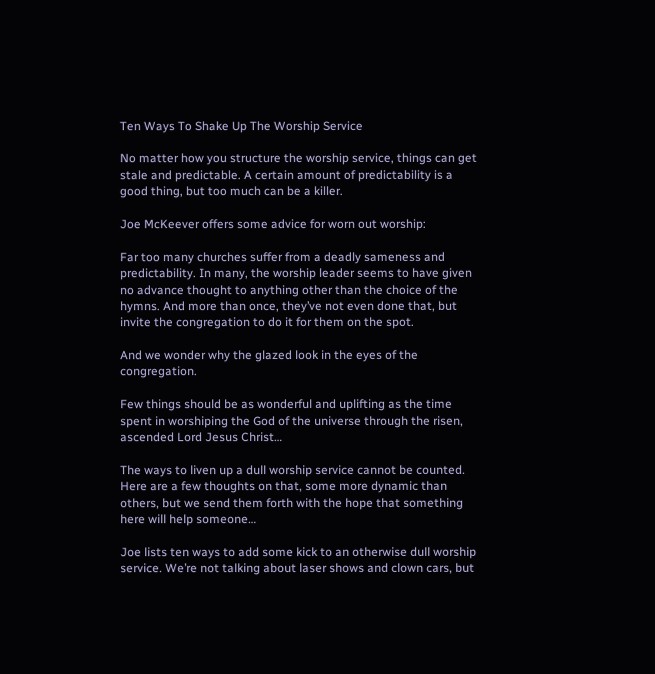Ten Ways To Shake Up The Worship Service

No matter how you structure the worship service, things can get stale and predictable. A certain amount of predictability is a good thing, but too much can be a killer.

Joe McKeever offers some advice for worn out worship:

Far too many churches suffer from a deadly sameness and predictability. In many, the worship leader seems to have given no advance thought to anything other than the choice of the hymns. And more than once, they’ve not even done that, but invite the congregation to do it for them on the spot.

And we wonder why the glazed look in the eyes of the congregation.

Few things should be as wonderful and uplifting as the time spent in worshiping the God of the universe through the risen, ascended Lord Jesus Christ…

The ways to liven up a dull worship service cannot be counted. Here are a few thoughts on that, some more dynamic than others, but we send them forth with the hope that something here will help someone…

Joe lists ten ways to add some kick to an otherwise dull worship service. We’re not talking about laser shows and clown cars, but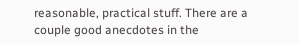reasonable, practical stuff. There are a couple good anecdotes in the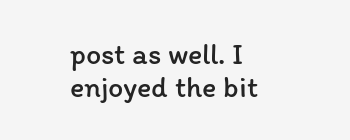post as well. I enjoyed the bit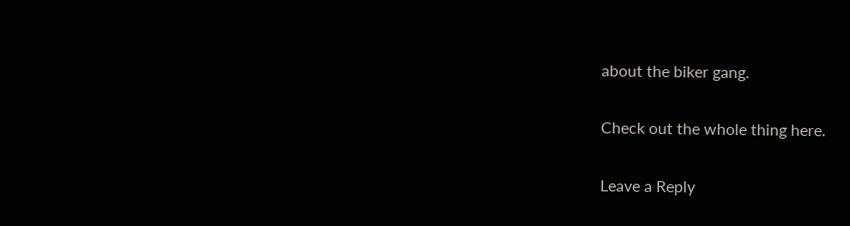about the biker gang.

Check out the whole thing here.

Leave a Reply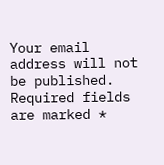Your email address will not be published. Required fields are marked *